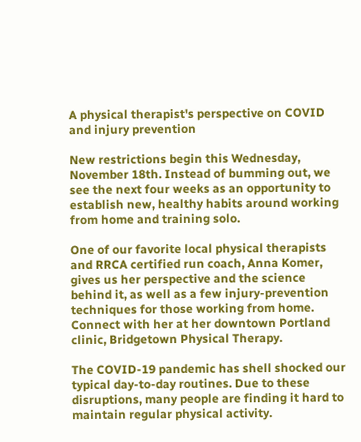A physical therapist's perspective on COVID and injury prevention

New restrictions begin this Wednesday, November 18th. Instead of bumming out, we see the next four weeks as an opportunity to establish new, healthy habits around working from home and training solo.

One of our favorite local physical therapists and RRCA certified run coach, Anna Komer, gives us her perspective and the science behind it, as well as a few injury-prevention techniques for those working from home. Connect with her at her downtown Portland clinic, Bridgetown Physical Therapy.

The COVID-19 pandemic has shell shocked our typical day-to-day routines. Due to these disruptions, many people are finding it hard to maintain regular physical activity.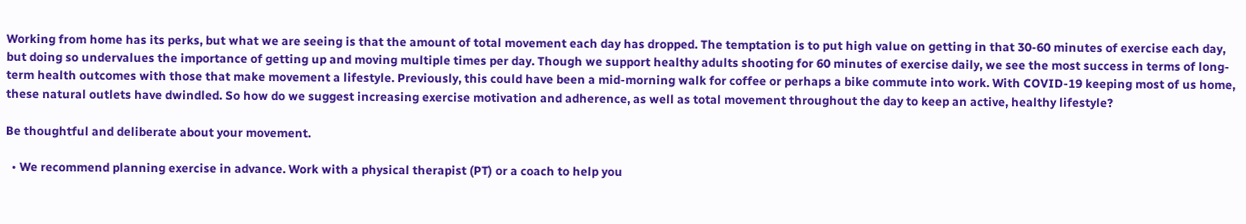Working from home has its perks, but what we are seeing is that the amount of total movement each day has dropped. The temptation is to put high value on getting in that 30-60 minutes of exercise each day, but doing so undervalues the importance of getting up and moving multiple times per day. Though we support healthy adults shooting for 60 minutes of exercise daily, we see the most success in terms of long-term health outcomes with those that make movement a lifestyle. Previously, this could have been a mid-morning walk for coffee or perhaps a bike commute into work. With COVID-19 keeping most of us home, these natural outlets have dwindled. So how do we suggest increasing exercise motivation and adherence, as well as total movement throughout the day to keep an active, healthy lifestyle?

Be thoughtful and deliberate about your movement.

  • We recommend planning exercise in advance. Work with a physical therapist (PT) or a coach to help you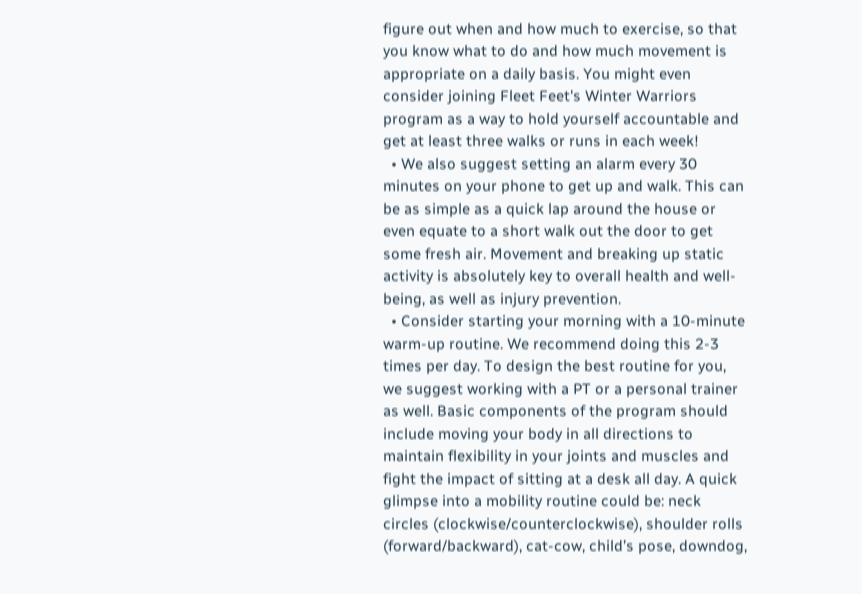figure out when and how much to exercise, so that you know what to do and how much movement is appropriate on a daily basis. You might even consider joining Fleet Feet's Winter Warriors program as a way to hold yourself accountable and get at least three walks or runs in each week!
  • We also suggest setting an alarm every 30 minutes on your phone to get up and walk. This can be as simple as a quick lap around the house or even equate to a short walk out the door to get some fresh air. Movement and breaking up static activity is absolutely key to overall health and well-being, as well as injury prevention.
  • Consider starting your morning with a 10-minute warm-up routine. We recommend doing this 2-3 times per day. To design the best routine for you, we suggest working with a PT or a personal trainer as well. Basic components of the program should include moving your body in all directions to maintain flexibility in your joints and muscles and fight the impact of sitting at a desk all day. A quick glimpse into a mobility routine could be: neck circles (clockwise/counterclockwise), shoulder rolls (forward/backward), cat-cow, child’s pose, downdog,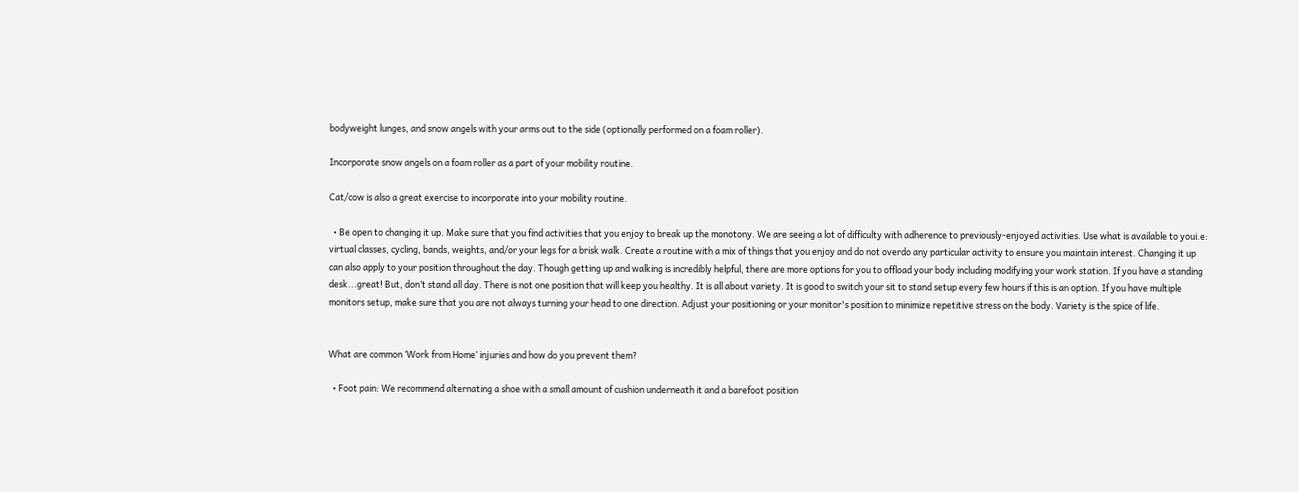bodyweight lunges, and snow angels with your arms out to the side (optionally performed on a foam roller).

Incorporate snow angels on a foam roller as a part of your mobility routine.

Cat/cow is also a great exercise to incorporate into your mobility routine.

  • Be open to changing it up. Make sure that you find activities that you enjoy to break up the monotony. We are seeing a lot of difficulty with adherence to previously-enjoyed activities. Use what is available to youi.e: virtual classes, cycling, bands, weights, and/or your legs for a brisk walk. Create a routine with a mix of things that you enjoy and do not overdo any particular activity to ensure you maintain interest. Changing it up can also apply to your position throughout the day. Though getting up and walking is incredibly helpful, there are more options for you to offload your body including modifying your work station. If you have a standing desk...great! But, don’t stand all day. There is not one position that will keep you healthy. It is all about variety. It is good to switch your sit to stand setup every few hours if this is an option. If you have multiple monitors setup, make sure that you are not always turning your head to one direction. Adjust your positioning or your monitor's position to minimize repetitive stress on the body. Variety is the spice of life.


What are common ‘Work from Home’ injuries and how do you prevent them?

  • Foot pain: We recommend alternating a shoe with a small amount of cushion underneath it and a barefoot position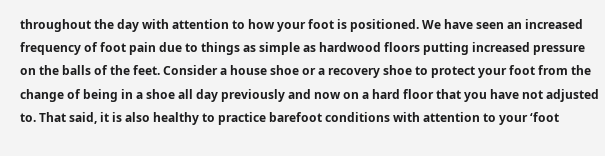throughout the day with attention to how your foot is positioned. We have seen an increased frequency of foot pain due to things as simple as hardwood floors putting increased pressure on the balls of the feet. Consider a house shoe or a recovery shoe to protect your foot from the change of being in a shoe all day previously and now on a hard floor that you have not adjusted to. That said, it is also healthy to practice barefoot conditions with attention to your ‘foot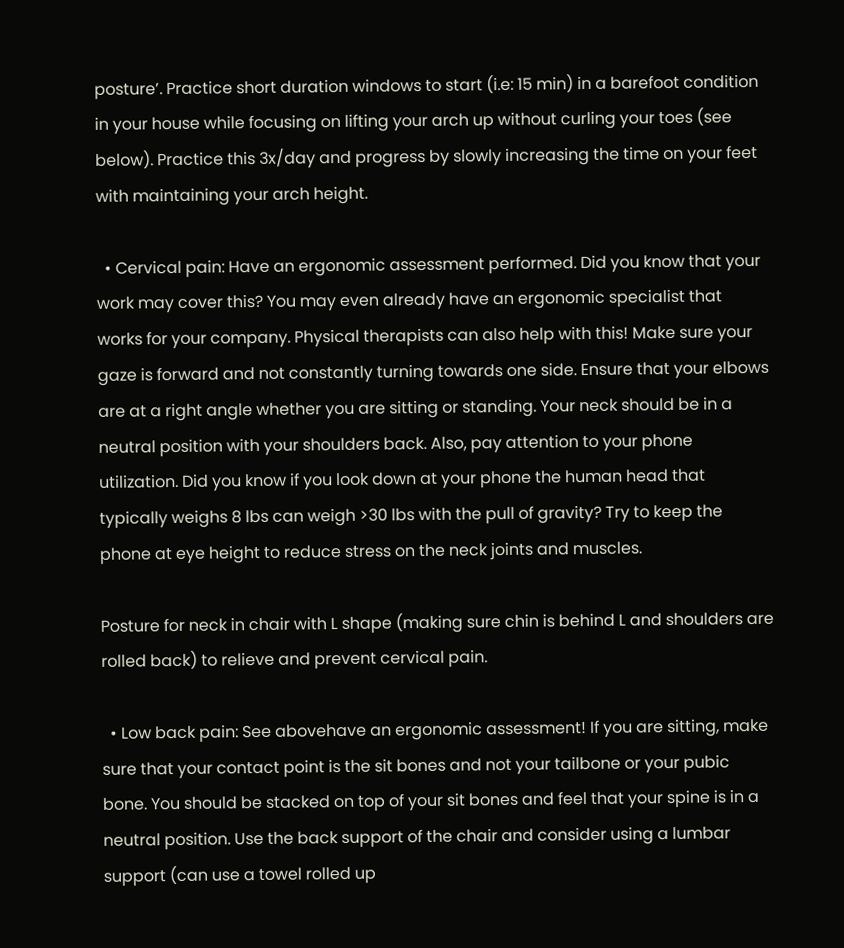posture’. Practice short duration windows to start (i.e: 15 min) in a barefoot condition in your house while focusing on lifting your arch up without curling your toes (see below). Practice this 3x/day and progress by slowly increasing the time on your feet with maintaining your arch height.

  • Cervical pain: Have an ergonomic assessment performed. Did you know that your work may cover this? You may even already have an ergonomic specialist that works for your company. Physical therapists can also help with this! Make sure your gaze is forward and not constantly turning towards one side. Ensure that your elbows are at a right angle whether you are sitting or standing. Your neck should be in a neutral position with your shoulders back. Also, pay attention to your phone utilization. Did you know if you look down at your phone the human head that typically weighs 8 lbs can weigh >30 lbs with the pull of gravity? Try to keep the phone at eye height to reduce stress on the neck joints and muscles.

Posture for neck in chair with L shape (making sure chin is behind L and shoulders are rolled back) to relieve and prevent cervical pain.

  • Low back pain: See abovehave an ergonomic assessment! If you are sitting, make sure that your contact point is the sit bones and not your tailbone or your pubic bone. You should be stacked on top of your sit bones and feel that your spine is in a neutral position. Use the back support of the chair and consider using a lumbar support (can use a towel rolled up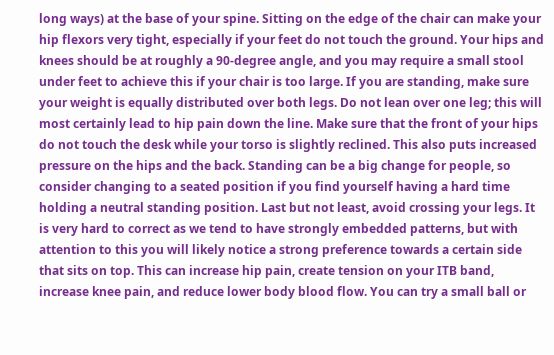long ways) at the base of your spine. Sitting on the edge of the chair can make your hip flexors very tight, especially if your feet do not touch the ground. Your hips and knees should be at roughly a 90-degree angle, and you may require a small stool under feet to achieve this if your chair is too large. If you are standing, make sure your weight is equally distributed over both legs. Do not lean over one leg; this will most certainly lead to hip pain down the line. Make sure that the front of your hips do not touch the desk while your torso is slightly reclined. This also puts increased pressure on the hips and the back. Standing can be a big change for people, so consider changing to a seated position if you find yourself having a hard time holding a neutral standing position. Last but not least, avoid crossing your legs. It is very hard to correct as we tend to have strongly embedded patterns, but with attention to this you will likely notice a strong preference towards a certain side that sits on top. This can increase hip pain, create tension on your ITB band, increase knee pain, and reduce lower body blood flow. You can try a small ball or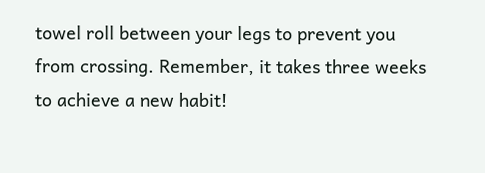towel roll between your legs to prevent you from crossing. Remember, it takes three weeks to achieve a new habit!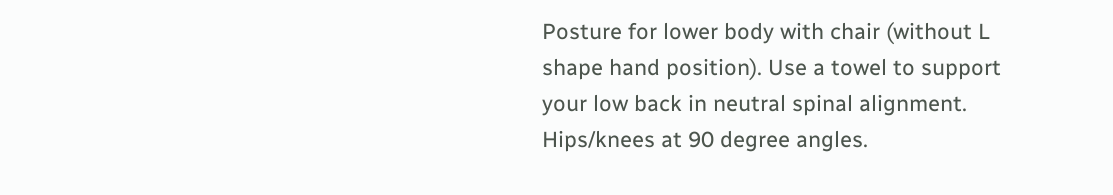Posture for lower body with chair (without L shape hand position). Use a towel to support your low back in neutral spinal alignment. Hips/knees at 90 degree angles.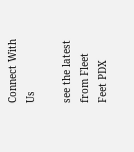Connect With Us

see the latest from Fleet Feet PDX